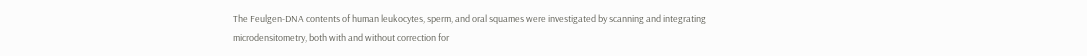The Feulgen-DNA contents of human leukocytes, sperm, and oral squames were investigated by scanning and integrating microdensitometry, both with and without correction for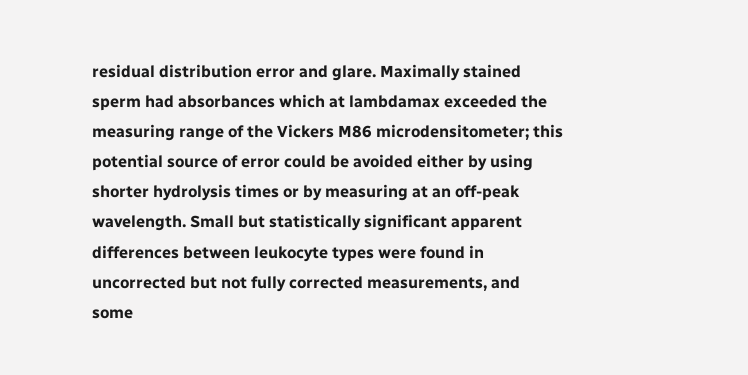residual distribution error and glare. Maximally stained sperm had absorbances which at lambdamax exceeded the measuring range of the Vickers M86 microdensitometer; this potential source of error could be avoided either by using shorter hydrolysis times or by measuring at an off-peak wavelength. Small but statistically significant apparent differences between leukocyte types were found in uncorrected but not fully corrected measurements, and some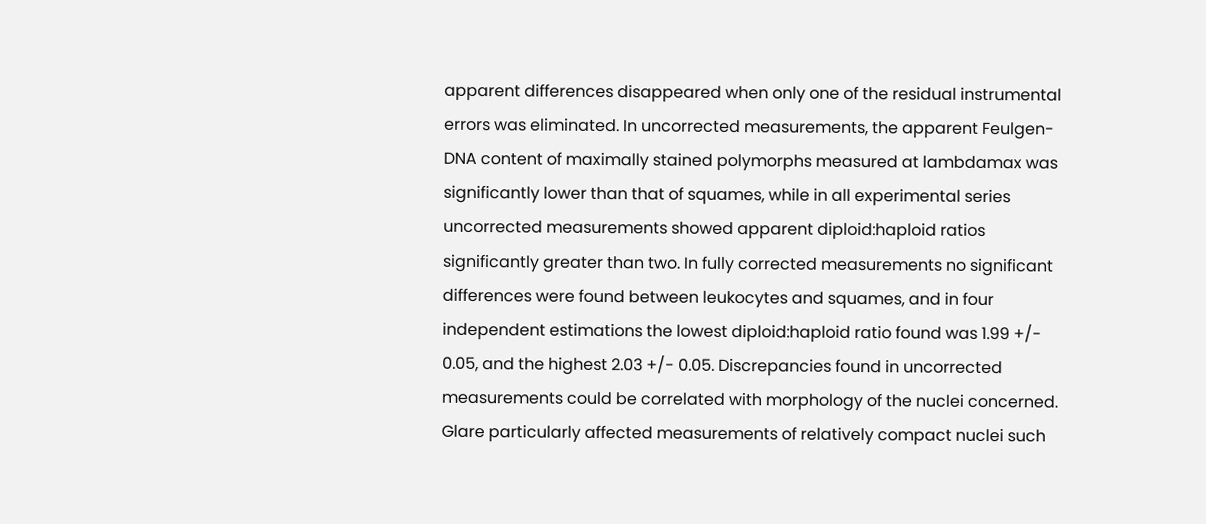apparent differences disappeared when only one of the residual instrumental errors was eliminated. In uncorrected measurements, the apparent Feulgen-DNA content of maximally stained polymorphs measured at lambdamax was significantly lower than that of squames, while in all experimental series uncorrected measurements showed apparent diploid:haploid ratios significantly greater than two. In fully corrected measurements no significant differences were found between leukocytes and squames, and in four independent estimations the lowest diploid:haploid ratio found was 1.99 +/- 0.05, and the highest 2.03 +/- 0.05. Discrepancies found in uncorrected measurements could be correlated with morphology of the nuclei concerned. Glare particularly affected measurements of relatively compact nuclei such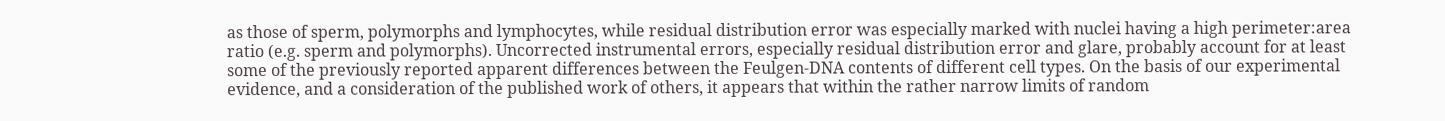as those of sperm, polymorphs and lymphocytes, while residual distribution error was especially marked with nuclei having a high perimeter:area ratio (e.g. sperm and polymorphs). Uncorrected instrumental errors, especially residual distribution error and glare, probably account for at least some of the previously reported apparent differences between the Feulgen-DNA contents of different cell types. On the basis of our experimental evidence, and a consideration of the published work of others, it appears that within the rather narrow limits of random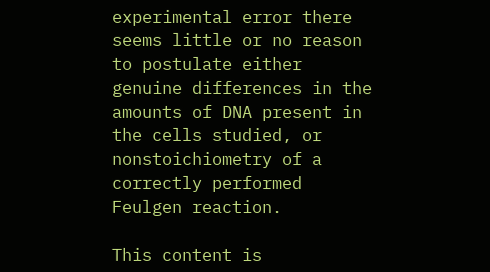experimental error there seems little or no reason to postulate either genuine differences in the amounts of DNA present in the cells studied, or nonstoichiometry of a correctly performed Feulgen reaction.

This content is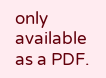only available as a PDF.